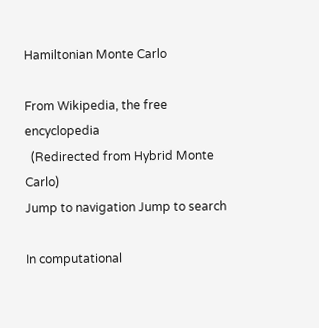Hamiltonian Monte Carlo

From Wikipedia, the free encyclopedia
  (Redirected from Hybrid Monte Carlo)
Jump to navigation Jump to search

In computational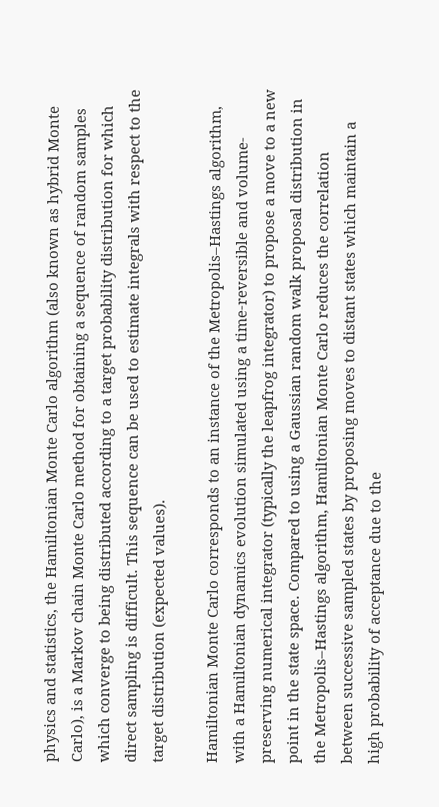physics and statistics, the Hamiltonian Monte Carlo algorithm (also known as hybrid Monte Carlo), is a Markov chain Monte Carlo method for obtaining a sequence of random samples which converge to being distributed according to a target probability distribution for which direct sampling is difficult. This sequence can be used to estimate integrals with respect to the target distribution (expected values).

Hamiltonian Monte Carlo corresponds to an instance of the Metropolis–Hastings algorithm, with a Hamiltonian dynamics evolution simulated using a time-reversible and volume-preserving numerical integrator (typically the leapfrog integrator) to propose a move to a new point in the state space. Compared to using a Gaussian random walk proposal distribution in the Metropolis–Hastings algorithm, Hamiltonian Monte Carlo reduces the correlation between successive sampled states by proposing moves to distant states which maintain a high probability of acceptance due to the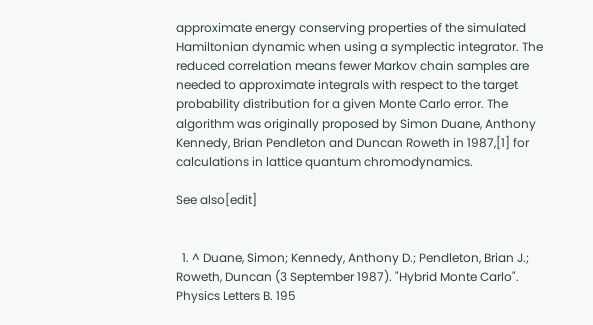approximate energy conserving properties of the simulated Hamiltonian dynamic when using a symplectic integrator. The reduced correlation means fewer Markov chain samples are needed to approximate integrals with respect to the target probability distribution for a given Monte Carlo error. The algorithm was originally proposed by Simon Duane, Anthony Kennedy, Brian Pendleton and Duncan Roweth in 1987,[1] for calculations in lattice quantum chromodynamics.

See also[edit]


  1. ^ Duane, Simon; Kennedy, Anthony D.; Pendleton, Brian J.; Roweth, Duncan (3 September 1987). "Hybrid Monte Carlo". Physics Letters B. 195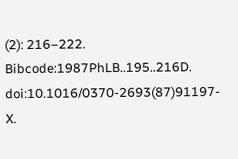(2): 216–222. Bibcode:1987PhLB..195..216D. doi:10.1016/0370-2693(87)91197-X.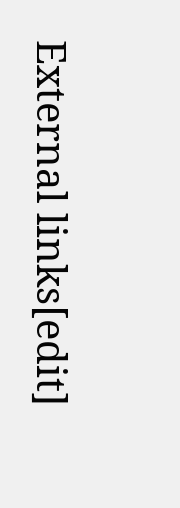External links[edit]